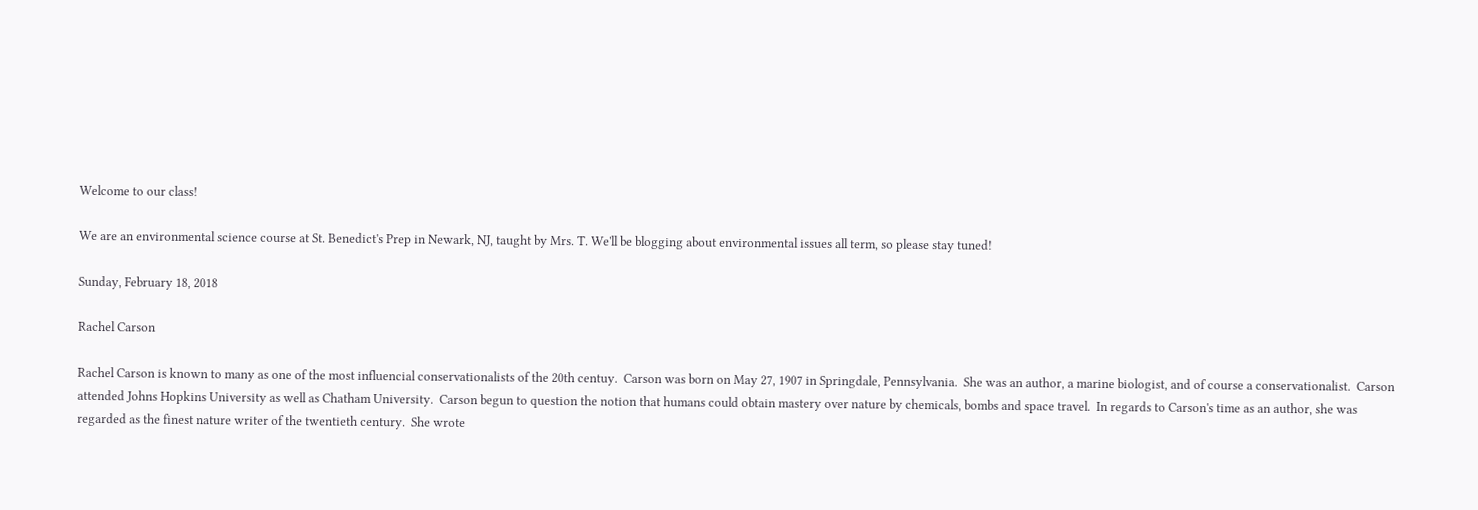Welcome to our class!

We are an environmental science course at St. Benedict's Prep in Newark, NJ, taught by Mrs. T. We'll be blogging about environmental issues all term, so please stay tuned!

Sunday, February 18, 2018

Rachel Carson

Rachel Carson is known to many as one of the most influencial conservationalists of the 20th centuy.  Carson was born on May 27, 1907 in Springdale, Pennsylvania.  She was an author, a marine biologist, and of course a conservationalist.  Carson attended Johns Hopkins University as well as Chatham University.  Carson begun to question the notion that humans could obtain mastery over nature by chemicals, bombs and space travel.  In regards to Carson's time as an author, she was regarded as the finest nature writer of the twentieth century.  She wrote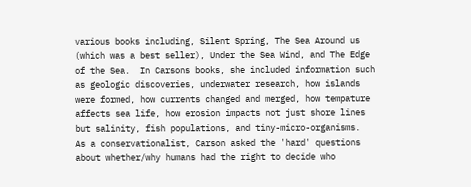various books including, Silent Spring, The Sea Around us (which was a best seller), Under the Sea Wind, and The Edge of the Sea.  In Carsons books, she included information such as geologic discoveries, underwater research, how islands were formed, how currents changed and merged, how tempature affects sea life, how erosion impacts not just shore lines but salinity, fish populations, and tiny-micro-organisms.  As a conservationalist, Carson asked the 'hard' questions about whether/why humans had the right to decide who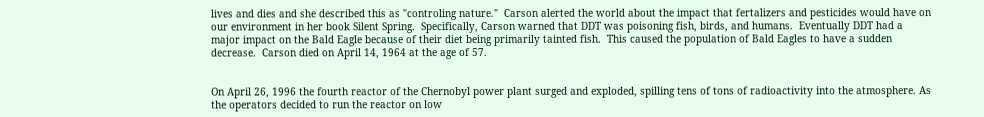lives and dies and she described this as "controling nature."  Carson alerted the world about the impact that fertalizers and pesticides would have on our environment in her book Silent Spring.  Specifically, Carson warned that DDT was poisoning fish, birds, and humans.  Eventually DDT had a major impact on the Bald Eagle because of their diet being primarily tainted fish.  This caused the population of Bald Eagles to have a sudden decrease.  Carson died on April 14, 1964 at the age of 57.


On April 26, 1996 the fourth reactor of the Chernobyl power plant surged and exploded, spilling tens of tons of radioactivity into the atmosphere. As the operators decided to run the reactor on low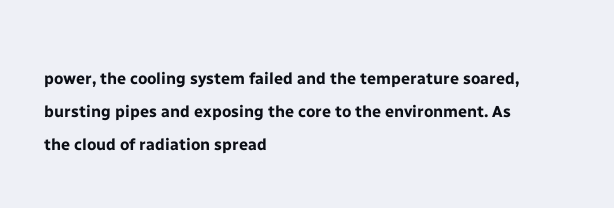power, the cooling system failed and the temperature soared, bursting pipes and exposing the core to the environment. As the cloud of radiation spread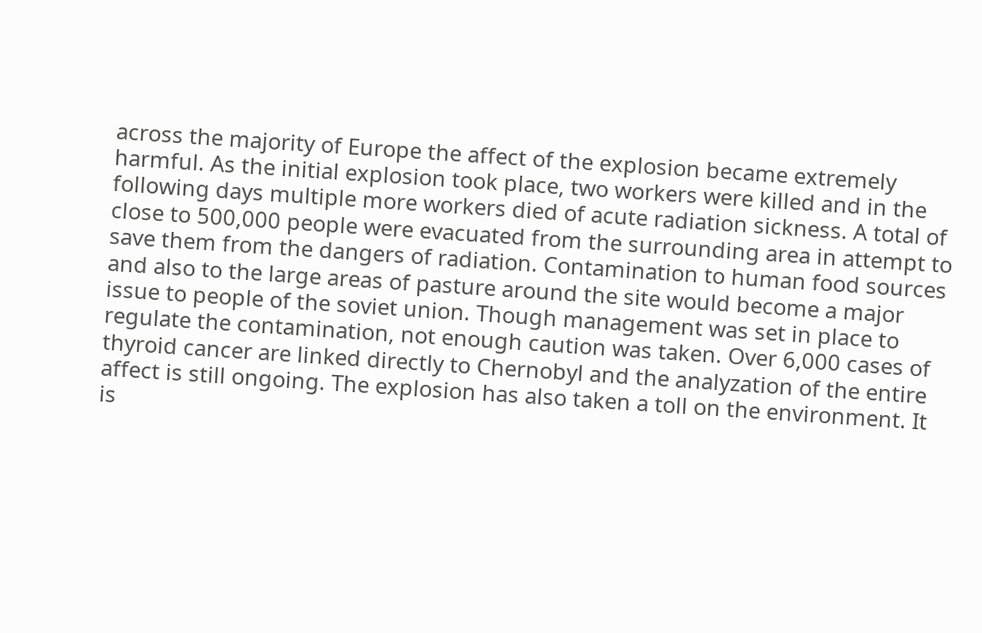across the majority of Europe the affect of the explosion became extremely harmful. As the initial explosion took place, two workers were killed and in the following days multiple more workers died of acute radiation sickness. A total of close to 500,000 people were evacuated from the surrounding area in attempt to save them from the dangers of radiation. Contamination to human food sources and also to the large areas of pasture around the site would become a major issue to people of the soviet union. Though management was set in place to regulate the contamination, not enough caution was taken. Over 6,000 cases of thyroid cancer are linked directly to Chernobyl and the analyzation of the entire affect is still ongoing. The explosion has also taken a toll on the environment. It is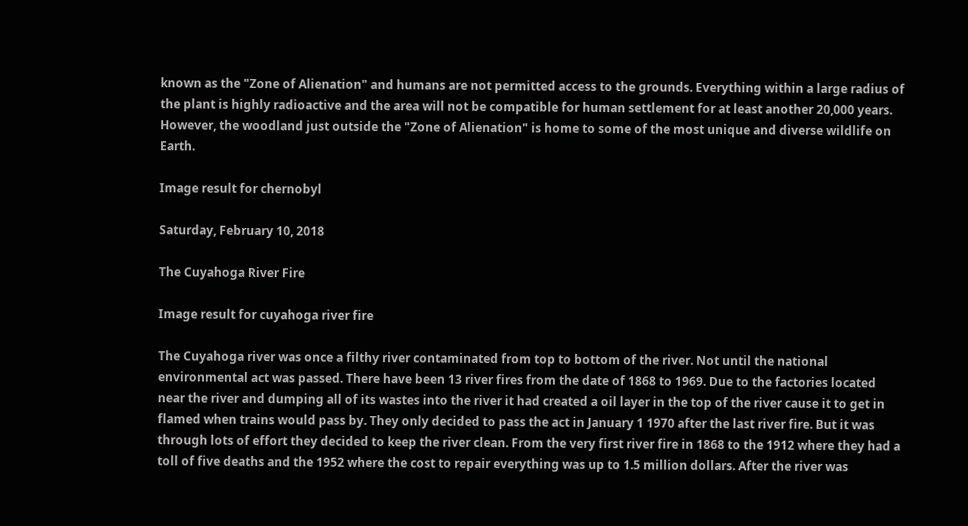known as the "Zone of Alienation" and humans are not permitted access to the grounds. Everything within a large radius of the plant is highly radioactive and the area will not be compatible for human settlement for at least another 20,000 years. However, the woodland just outside the "Zone of Alienation" is home to some of the most unique and diverse wildlife on Earth.

Image result for chernobyl

Saturday, February 10, 2018

The Cuyahoga River Fire

Image result for cuyahoga river fire

The Cuyahoga river was once a filthy river contaminated from top to bottom of the river. Not until the national environmental act was passed. There have been 13 river fires from the date of 1868 to 1969. Due to the factories located near the river and dumping all of its wastes into the river it had created a oil layer in the top of the river cause it to get in flamed when trains would pass by. They only decided to pass the act in January 1 1970 after the last river fire. But it was through lots of effort they decided to keep the river clean. From the very first river fire in 1868 to the 1912 where they had a toll of five deaths and the 1952 where the cost to repair everything was up to 1.5 million dollars. After the river was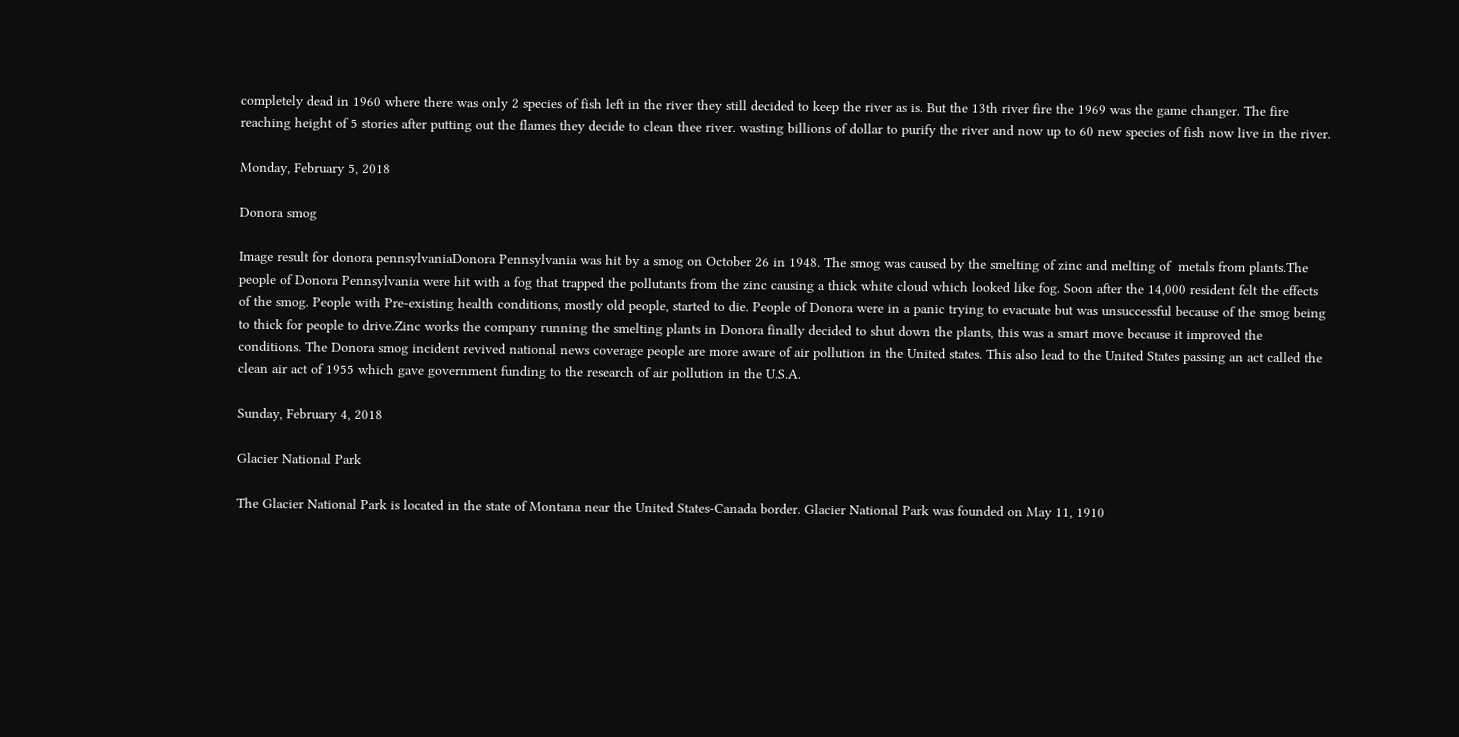completely dead in 1960 where there was only 2 species of fish left in the river they still decided to keep the river as is. But the 13th river fire the 1969 was the game changer. The fire reaching height of 5 stories after putting out the flames they decide to clean thee river. wasting billions of dollar to purify the river and now up to 60 new species of fish now live in the river.

Monday, February 5, 2018

Donora smog

Image result for donora pennsylvaniaDonora Pennsylvania was hit by a smog on October 26 in 1948. The smog was caused by the smelting of zinc and melting of  metals from plants.The people of Donora Pennsylvania were hit with a fog that trapped the pollutants from the zinc causing a thick white cloud which looked like fog. Soon after the 14,000 resident felt the effects of the smog. People with Pre-existing health conditions, mostly old people, started to die. People of Donora were in a panic trying to evacuate but was unsuccessful because of the smog being to thick for people to drive.Zinc works the company running the smelting plants in Donora finally decided to shut down the plants, this was a smart move because it improved the conditions. The Donora smog incident revived national news coverage people are more aware of air pollution in the United states. This also lead to the United States passing an act called the clean air act of 1955 which gave government funding to the research of air pollution in the U.S.A.

Sunday, February 4, 2018

Glacier National Park

The Glacier National Park is located in the state of Montana near the United States-Canada border. Glacier National Park was founded on May 11, 1910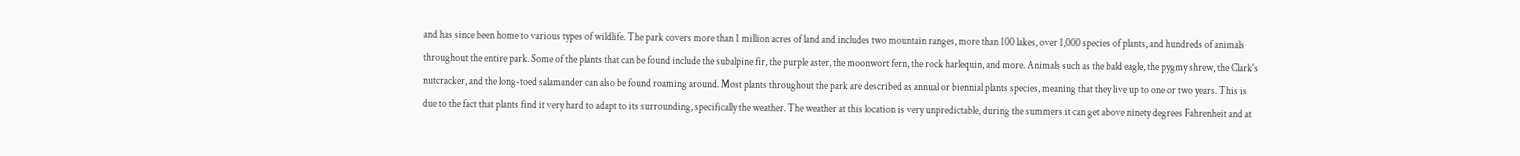and has since been home to various types of wildlife. The park covers more than 1 million acres of land and includes two mountain ranges, more than 100 lakes, over 1,000 species of plants, and hundreds of animals throughout the entire park. Some of the plants that can be found include the subalpine fir, the purple aster, the moonwort fern, the rock harlequin, and more. Animals such as the bald eagle, the pygmy shrew, the Clark's nutcracker, and the long-toed salamander can also be found roaming around. Most plants throughout the park are described as annual or biennial plants species, meaning that they live up to one or two years. This is due to the fact that plants find it very hard to adapt to its surrounding, specifically the weather. The weather at this location is very unpredictable, during the summers it can get above ninety degrees Fahrenheit and at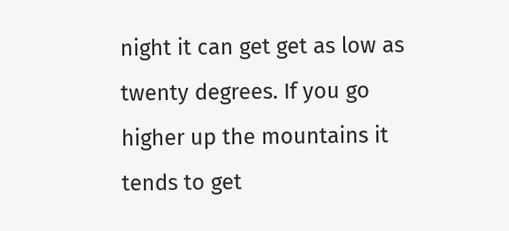night it can get get as low as twenty degrees. If you go higher up the mountains it tends to get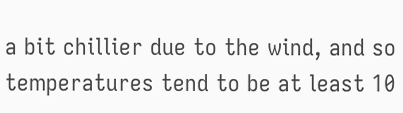a bit chillier due to the wind, and so temperatures tend to be at least 10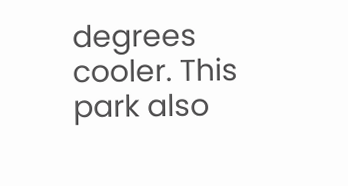degrees cooler. This park also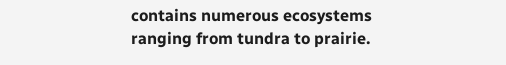contains numerous ecosystems ranging from tundra to prairie.